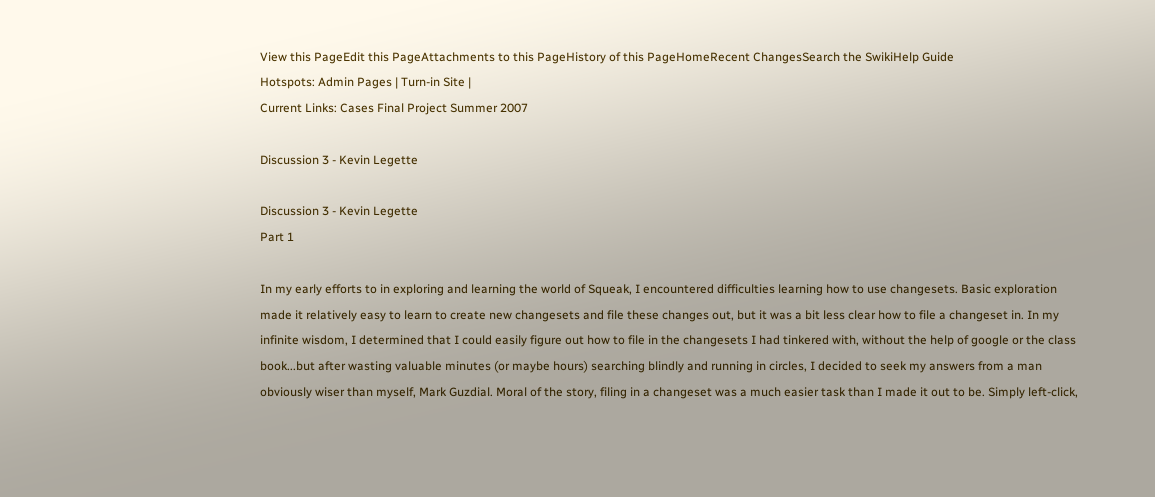View this PageEdit this PageAttachments to this PageHistory of this PageHomeRecent ChangesSearch the SwikiHelp Guide
Hotspots: Admin Pages | Turn-in Site |
Current Links: Cases Final Project Summer 2007

Discussion 3 - Kevin Legette

Discussion 3 - Kevin Legette
Part 1

In my early efforts to in exploring and learning the world of Squeak, I encountered difficulties learning how to use changesets. Basic exploration made it relatively easy to learn to create new changesets and file these changes out, but it was a bit less clear how to file a changeset in. In my infinite wisdom, I determined that I could easily figure out how to file in the changesets I had tinkered with, without the help of google or the class book...but after wasting valuable minutes (or maybe hours) searching blindly and running in circles, I decided to seek my answers from a man obviously wiser than myself, Mark Guzdial. Moral of the story, filing in a changeset was a much easier task than I made it out to be. Simply left-click,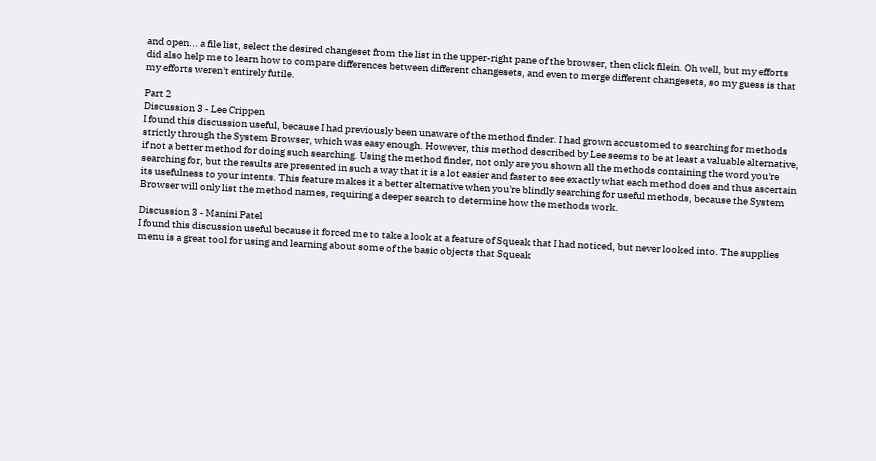and open... a file list, select the desired changeset from the list in the upper-right pane of the browser, then click filein. Oh well, but my efforts did also help me to learn how to compare differences between different changesets, and even to merge different changesets, so my guess is that my efforts weren't entirely futile.

Part 2
Discussion 3 - Lee Crippen
I found this discussion useful, because I had previously been unaware of the method finder. I had grown accustomed to searching for methods strictly through the System Browser, which was easy enough. However, this method described by Lee seems to be at least a valuable alternative, if not a better method for doing such searching. Using the method finder, not only are you shown all the methods containing the word you're searching for, but the results are presented in such a way that it is a lot easier and faster to see exactly what each method does and thus ascertain its usefulness to your intents. This feature makes it a better alternative when you're blindly searching for useful methods, because the System Browser will only list the method names, requiring a deeper search to determine how the methods work.

Discussion 3 - Manini Patel
I found this discussion useful because it forced me to take a look at a feature of Squeak that I had noticed, but never looked into. The supplies menu is a great tool for using and learning about some of the basic objects that Squeak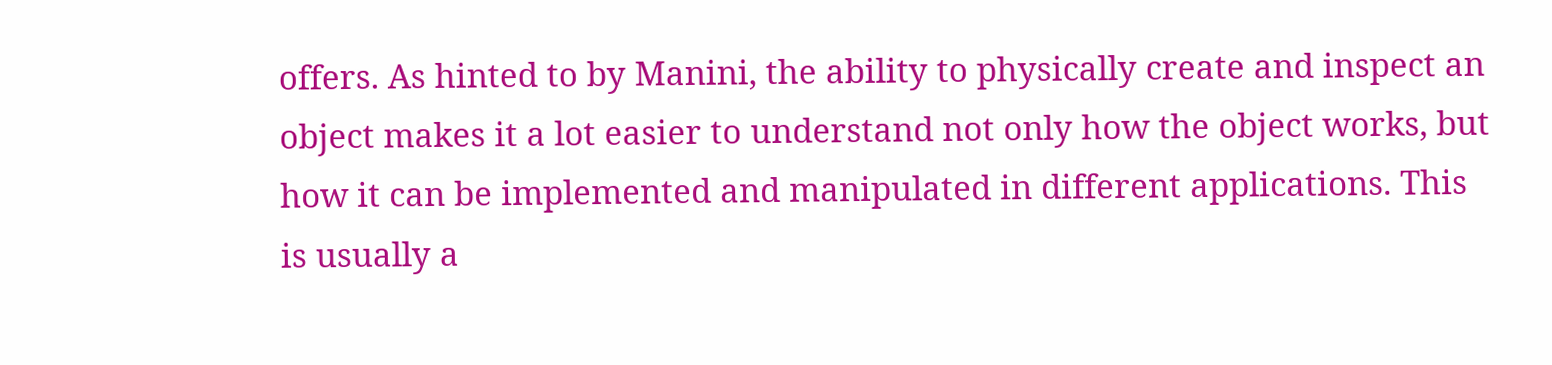offers. As hinted to by Manini, the ability to physically create and inspect an object makes it a lot easier to understand not only how the object works, but how it can be implemented and manipulated in different applications. This is usually a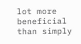lot more beneficial than simply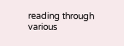reading through various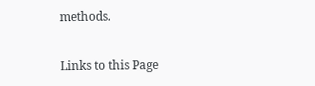methods.

Links to this Page